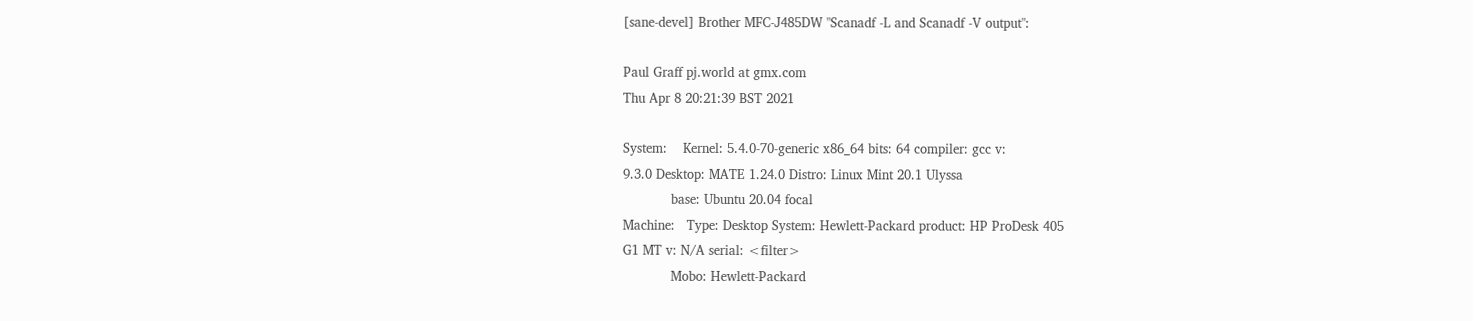[sane-devel] Brother MFC-J485DW "Scanadf -L and Scanadf -V output":

Paul Graff pj.world at gmx.com
Thu Apr 8 20:21:39 BST 2021

System:    Kernel: 5.4.0-70-generic x86_64 bits: 64 compiler: gcc v:
9.3.0 Desktop: MATE 1.24.0 Distro: Linux Mint 20.1 Ulyssa
            base: Ubuntu 20.04 focal
Machine:   Type: Desktop System: Hewlett-Packard product: HP ProDesk 405
G1 MT v: N/A serial: <filter>
            Mobo: Hewlett-Packard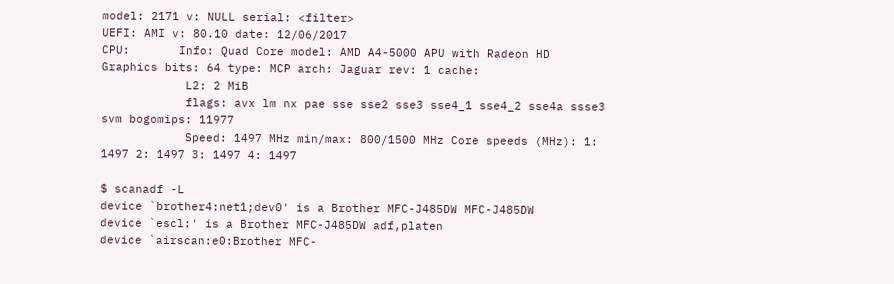model: 2171 v: NULL serial: <filter>
UEFI: AMI v: 80.10 date: 12/06/2017
CPU:       Info: Quad Core model: AMD A4-5000 APU with Radeon HD
Graphics bits: 64 type: MCP arch: Jaguar rev: 1 cache:
            L2: 2 MiB
            flags: avx lm nx pae sse sse2 sse3 sse4_1 sse4_2 sse4a ssse3
svm bogomips: 11977
            Speed: 1497 MHz min/max: 800/1500 MHz Core speeds (MHz): 1:
1497 2: 1497 3: 1497 4: 1497

$ scanadf -L
device `brother4:net1;dev0' is a Brother MFC-J485DW MFC-J485DW
device `escl:' is a Brother MFC-J485DW adf,platen
device `airscan:e0:Brother MFC-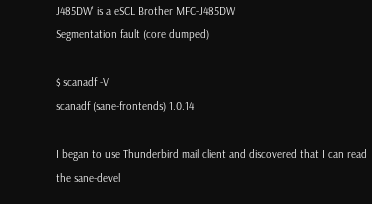J485DW' is a eSCL Brother MFC-J485DW
Segmentation fault (core dumped)

$ scanadf -V
scanadf (sane-frontends) 1.0.14

I began to use Thunderbird mail client and discovered that I can read
the sane-devel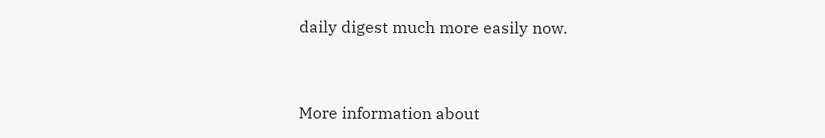daily digest much more easily now.


More information about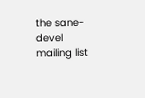the sane-devel mailing list